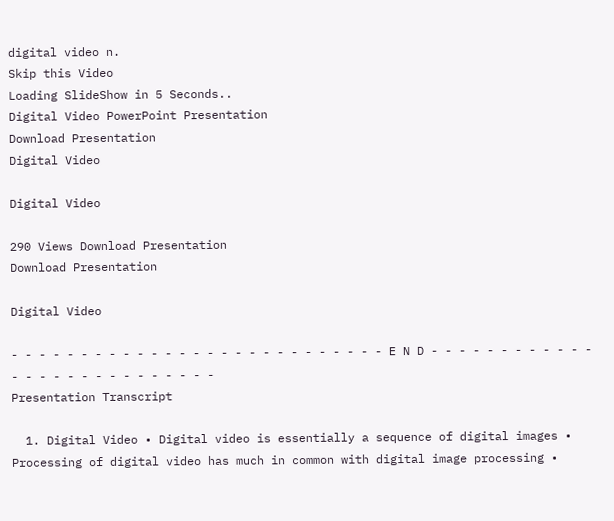digital video n.
Skip this Video
Loading SlideShow in 5 Seconds..
Digital Video PowerPoint Presentation
Download Presentation
Digital Video

Digital Video

290 Views Download Presentation
Download Presentation

Digital Video

- - - - - - - - - - - - - - - - - - - - - - - - - - - E N D - - - - - - - - - - - - - - - - - - - - - - - - - - -
Presentation Transcript

  1. Digital Video • Digital video is essentially a sequence of digital images • Processing of digital video has much in common with digital image processing •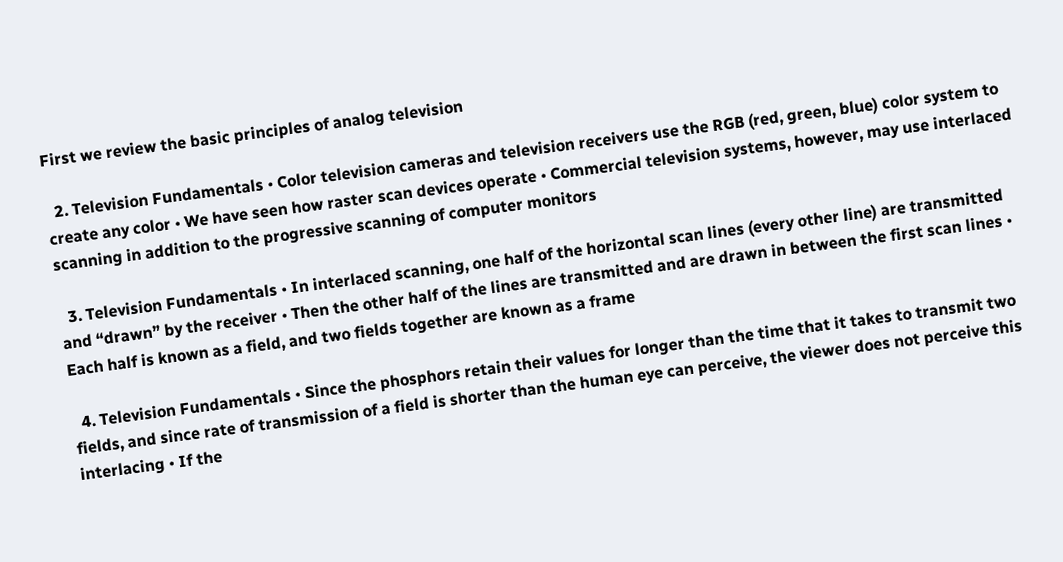First we review the basic principles of analog television

  2. Television Fundamentals • Color television cameras and television receivers use the RGB (red, green, blue) color system to create any color • We have seen how raster scan devices operate • Commercial television systems, however, may use interlaced scanning in addition to the progressive scanning of computer monitors

  3. Television Fundamentals • In interlaced scanning, one half of the horizontal scan lines (every other line) are transmitted and “drawn” by the receiver • Then the other half of the lines are transmitted and are drawn in between the first scan lines • Each half is known as a field, and two fields together are known as a frame

  4. Television Fundamentals • Since the phosphors retain their values for longer than the time that it takes to transmit two fields, and since rate of transmission of a field is shorter than the human eye can perceive, the viewer does not perceive this interlacing • If the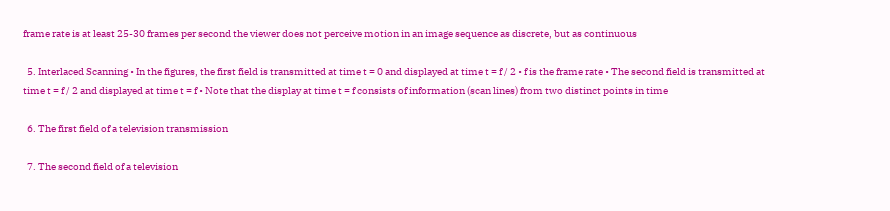frame rate is at least 25-30 frames per second the viewer does not perceive motion in an image sequence as discrete, but as continuous

  5. Interlaced Scanning • In the figures, the first field is transmitted at time t = 0 and displayed at time t = f / 2 • f is the frame rate • The second field is transmitted at time t = f / 2 and displayed at time t = f • Note that the display at time t = f consists of information (scan lines) from two distinct points in time

  6. The first field of a television transmission

  7. The second field of a television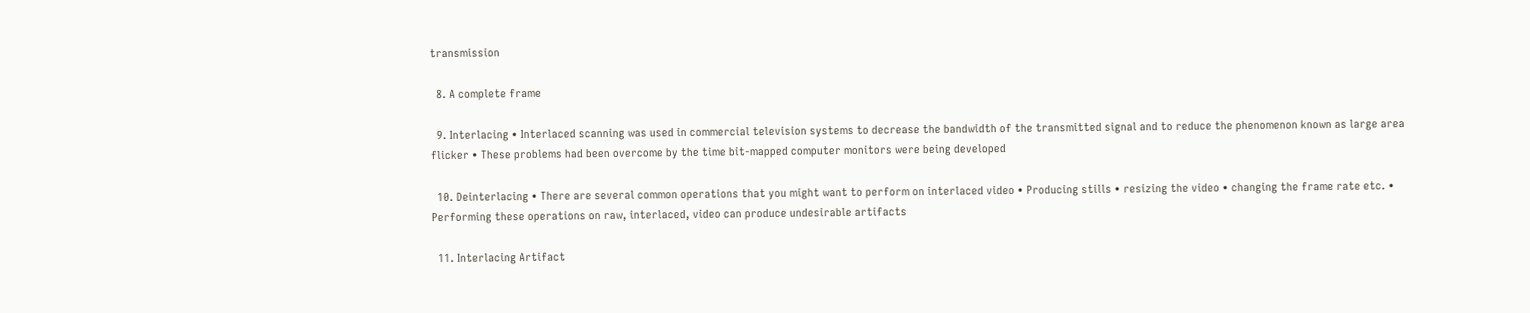transmission

  8. A complete frame

  9. Interlacing • Interlaced scanning was used in commercial television systems to decrease the bandwidth of the transmitted signal and to reduce the phenomenon known as large area flicker • These problems had been overcome by the time bit-mapped computer monitors were being developed

  10. Deinterlacing • There are several common operations that you might want to perform on interlaced video • Producing stills • resizing the video • changing the frame rate etc. • Performing these operations on raw, interlaced, video can produce undesirable artifacts

  11. Interlacing Artifact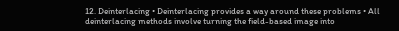12. Deinterlacing • Deinterlacing provides a way around these problems • All deinterlacing methods involve turning the field-based image into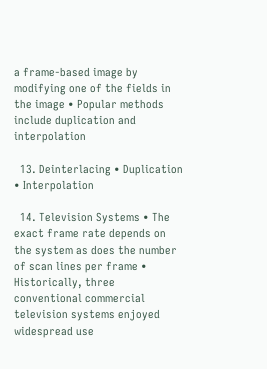a frame-based image by modifying one of the fields in the image • Popular methods include duplication and interpolation

  13. Deinterlacing • Duplication • Interpolation

  14. Television Systems • The exact frame rate depends on the system as does the number of scan lines per frame • Historically, three conventional commercial television systems enjoyed widespread use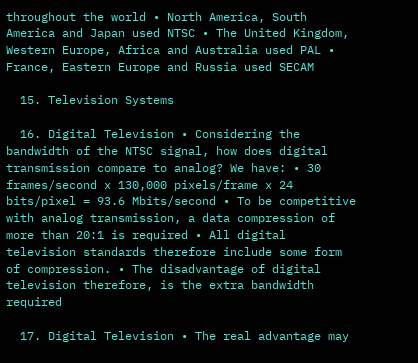throughout the world • North America, South America and Japan used NTSC • The United Kingdom, Western Europe, Africa and Australia used PAL • France, Eastern Europe and Russia used SECAM

  15. Television Systems

  16. Digital Television • Considering the bandwidth of the NTSC signal, how does digital transmission compare to analog? We have: • 30 frames/second x 130,000 pixels/frame x 24 bits/pixel = 93.6 Mbits/second • To be competitive with analog transmission, a data compression of more than 20:1 is required • All digital television standards therefore include some form of compression. • The disadvantage of digital television therefore, is the extra bandwidth required

  17. Digital Television • The real advantage may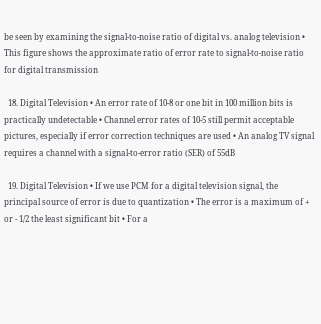be seen by examining the signal-to-noise ratio of digital vs. analog television • This figure shows the approximate ratio of error rate to signal-to-noise ratio for digital transmission

  18. Digital Television • An error rate of 10-8 or one bit in 100 million bits is practically undetectable • Channel error rates of 10-5 still permit acceptable pictures, especially if error correction techniques are used • An analog TV signal requires a channel with a signal-to-error ratio (SER) of 55dB

  19. Digital Television • If we use PCM for a digital television signal, the principal source of error is due to quantization • The error is a maximum of + or - 1/2 the least significant bit • For a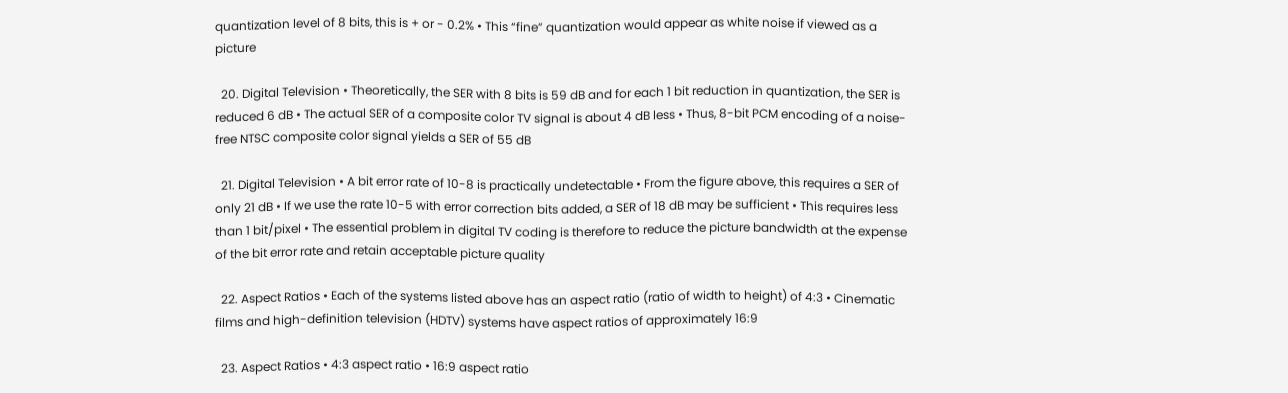quantization level of 8 bits, this is + or - 0.2% • This “fine” quantization would appear as white noise if viewed as a picture

  20. Digital Television • Theoretically, the SER with 8 bits is 59 dB and for each 1 bit reduction in quantization, the SER is reduced 6 dB • The actual SER of a composite color TV signal is about 4 dB less • Thus, 8-bit PCM encoding of a noise-free NTSC composite color signal yields a SER of 55 dB

  21. Digital Television • A bit error rate of 10-8 is practically undetectable • From the figure above, this requires a SER of only 21 dB • If we use the rate 10-5 with error correction bits added, a SER of 18 dB may be sufficient • This requires less than 1 bit/pixel • The essential problem in digital TV coding is therefore to reduce the picture bandwidth at the expense of the bit error rate and retain acceptable picture quality

  22. Aspect Ratios • Each of the systems listed above has an aspect ratio (ratio of width to height) of 4:3 • Cinematic films and high-definition television (HDTV) systems have aspect ratios of approximately 16:9

  23. Aspect Ratios • 4:3 aspect ratio • 16:9 aspect ratio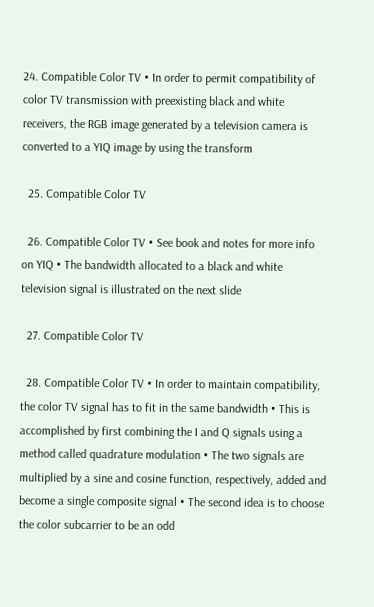24. Compatible Color TV • In order to permit compatibility of color TV transmission with preexisting black and white receivers, the RGB image generated by a television camera is converted to a YIQ image by using the transform

  25. Compatible Color TV

  26. Compatible Color TV • See book and notes for more info on YIQ • The bandwidth allocated to a black and white television signal is illustrated on the next slide

  27. Compatible Color TV

  28. Compatible Color TV • In order to maintain compatibility, the color TV signal has to fit in the same bandwidth • This is accomplished by first combining the I and Q signals using a method called quadrature modulation • The two signals are multiplied by a sine and cosine function, respectively, added and become a single composite signal • The second idea is to choose the color subcarrier to be an odd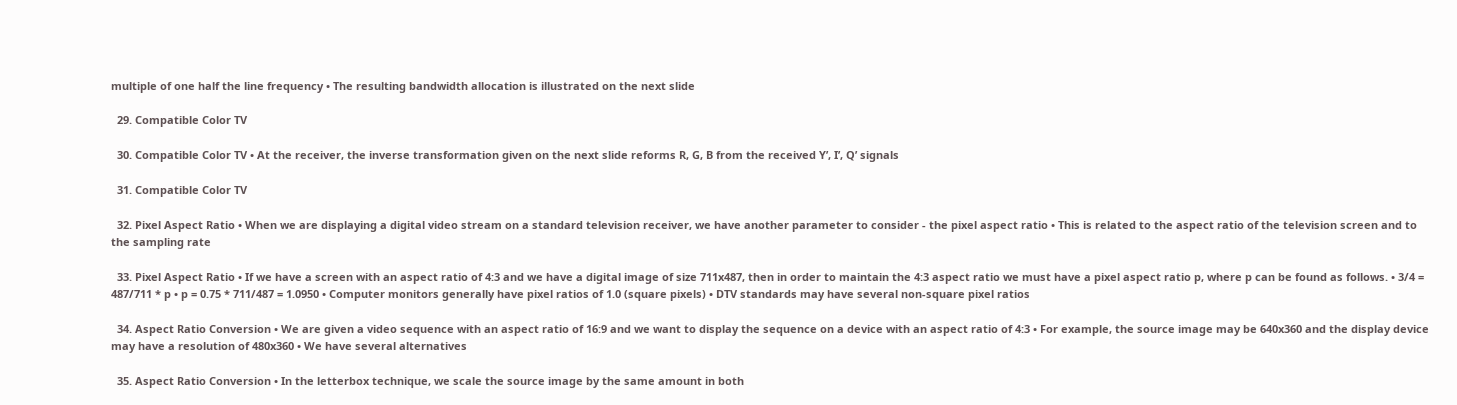multiple of one half the line frequency • The resulting bandwidth allocation is illustrated on the next slide

  29. Compatible Color TV

  30. Compatible Color TV • At the receiver, the inverse transformation given on the next slide reforms R, G, B from the received Y’, I’, Q’ signals

  31. Compatible Color TV

  32. Pixel Aspect Ratio • When we are displaying a digital video stream on a standard television receiver, we have another parameter to consider - the pixel aspect ratio • This is related to the aspect ratio of the television screen and to the sampling rate

  33. Pixel Aspect Ratio • If we have a screen with an aspect ratio of 4:3 and we have a digital image of size 711x487, then in order to maintain the 4:3 aspect ratio we must have a pixel aspect ratio p, where p can be found as follows. • 3/4 = 487/711 * p • p = 0.75 * 711/487 = 1.0950 • Computer monitors generally have pixel ratios of 1.0 (square pixels) • DTV standards may have several non-square pixel ratios

  34. Aspect Ratio Conversion • We are given a video sequence with an aspect ratio of 16:9 and we want to display the sequence on a device with an aspect ratio of 4:3 • For example, the source image may be 640x360 and the display device may have a resolution of 480x360 • We have several alternatives

  35. Aspect Ratio Conversion • In the letterbox technique, we scale the source image by the same amount in both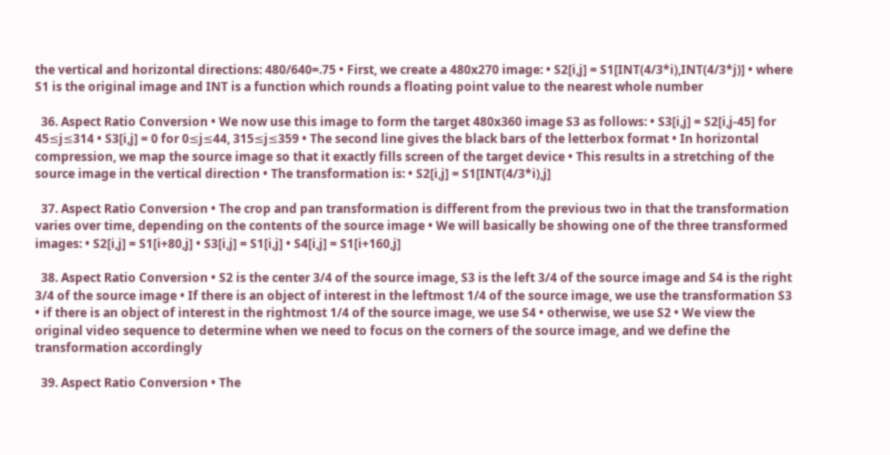the vertical and horizontal directions: 480/640=.75 • First, we create a 480x270 image: • S2[i,j] = S1[INT(4/3*i),INT(4/3*j)] • where S1 is the original image and INT is a function which rounds a floating point value to the nearest whole number

  36. Aspect Ratio Conversion • We now use this image to form the target 480x360 image S3 as follows: • S3[i,j] = S2[i,j-45] for 45≤j≤314 • S3[i,j] = 0 for 0≤j≤44, 315≤j≤359 • The second line gives the black bars of the letterbox format • In horizontal compression, we map the source image so that it exactly fills screen of the target device • This results in a stretching of the source image in the vertical direction • The transformation is: • S2[i,j] = S1[INT(4/3*i),j]

  37. Aspect Ratio Conversion • The crop and pan transformation is different from the previous two in that the transformation varies over time, depending on the contents of the source image • We will basically be showing one of the three transformed images: • S2[i,j] = S1[i+80,j] • S3[i,j] = S1[i,j] • S4[i,j] = S1[i+160,j]

  38. Aspect Ratio Conversion • S2 is the center 3/4 of the source image, S3 is the left 3/4 of the source image and S4 is the right 3/4 of the source image • If there is an object of interest in the leftmost 1/4 of the source image, we use the transformation S3 • if there is an object of interest in the rightmost 1/4 of the source image, we use S4 • otherwise, we use S2 • We view the original video sequence to determine when we need to focus on the corners of the source image, and we define the transformation accordingly

  39. Aspect Ratio Conversion • The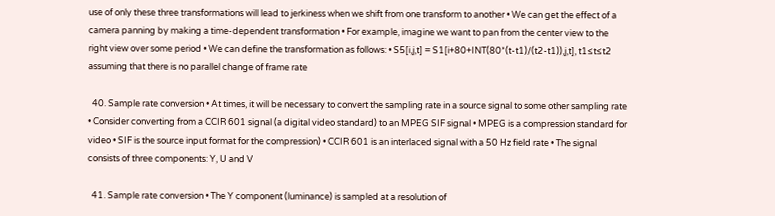use of only these three transformations will lead to jerkiness when we shift from one transform to another • We can get the effect of a camera panning by making a time-dependent transformation • For example, imagine we want to pan from the center view to the right view over some period • We can define the transformation as follows: • S5[i,j,t] = S1[i+80+INT(80*(t-t1)/(t2-t1)),j,t], t1≤t≤t2 assuming that there is no parallel change of frame rate

  40. Sample rate conversion • At times, it will be necessary to convert the sampling rate in a source signal to some other sampling rate • Consider converting from a CCIR 601 signal (a digital video standard) to an MPEG SIF signal • MPEG is a compression standard for video • SIF is the source input format for the compression) • CCIR 601 is an interlaced signal with a 50 Hz field rate • The signal consists of three components: Y, U and V

  41. Sample rate conversion • The Y component (luminance) is sampled at a resolution of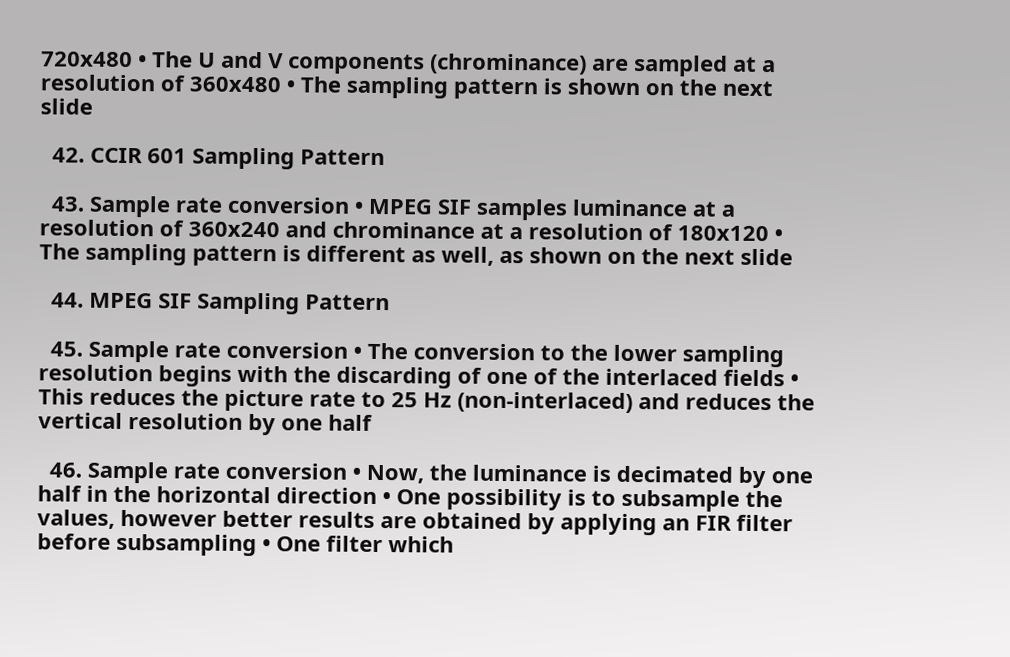720x480 • The U and V components (chrominance) are sampled at a resolution of 360x480 • The sampling pattern is shown on the next slide

  42. CCIR 601 Sampling Pattern

  43. Sample rate conversion • MPEG SIF samples luminance at a resolution of 360x240 and chrominance at a resolution of 180x120 • The sampling pattern is different as well, as shown on the next slide

  44. MPEG SIF Sampling Pattern

  45. Sample rate conversion • The conversion to the lower sampling resolution begins with the discarding of one of the interlaced fields • This reduces the picture rate to 25 Hz (non-interlaced) and reduces the vertical resolution by one half

  46. Sample rate conversion • Now, the luminance is decimated by one half in the horizontal direction • One possibility is to subsample the values, however better results are obtained by applying an FIR filter before subsampling • One filter which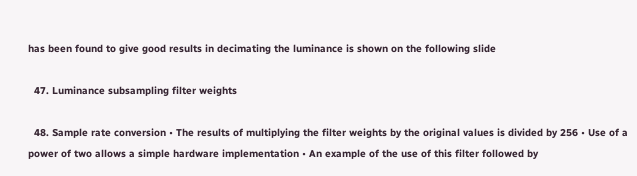has been found to give good results in decimating the luminance is shown on the following slide

  47. Luminance subsampling filter weights

  48. Sample rate conversion • The results of multiplying the filter weights by the original values is divided by 256 • Use of a power of two allows a simple hardware implementation • An example of the use of this filter followed by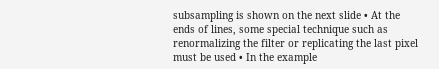subsampling is shown on the next slide • At the ends of lines, some special technique such as renormalizing the filter or replicating the last pixel must be used • In the example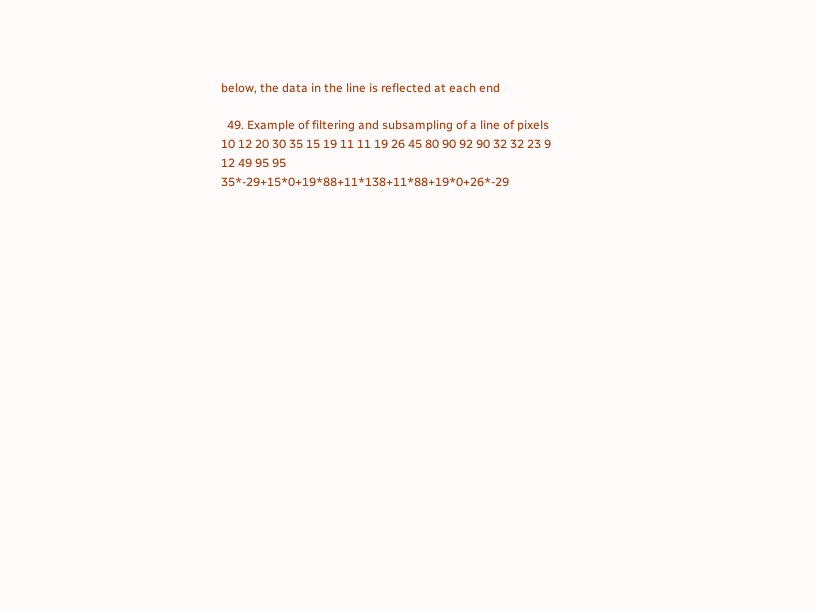below, the data in the line is reflected at each end

  49. Example of filtering and subsampling of a line of pixels 10 12 20 30 35 15 19 11 11 19 26 45 80 90 92 90 32 32 23 9 12 49 95 95 35*-29+15*0+19*88+11*138+11*88+19*0+26*-29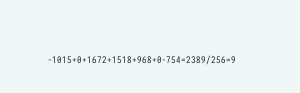-1015+0+1672+1518+968+0-754=2389/256=9